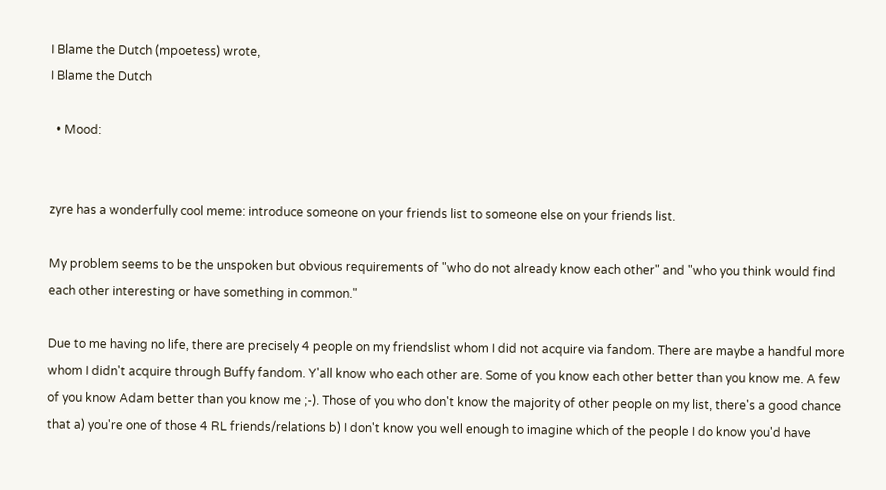I Blame the Dutch (mpoetess) wrote,
I Blame the Dutch

  • Mood:


zyre has a wonderfully cool meme: introduce someone on your friends list to someone else on your friends list.

My problem seems to be the unspoken but obvious requirements of "who do not already know each other" and "who you think would find each other interesting or have something in common."

Due to me having no life, there are precisely 4 people on my friendslist whom I did not acquire via fandom. There are maybe a handful more whom I didn't acquire through Buffy fandom. Y'all know who each other are. Some of you know each other better than you know me. A few of you know Adam better than you know me ;-). Those of you who don't know the majority of other people on my list, there's a good chance that a) you're one of those 4 RL friends/relations b) I don't know you well enough to imagine which of the people I do know you'd have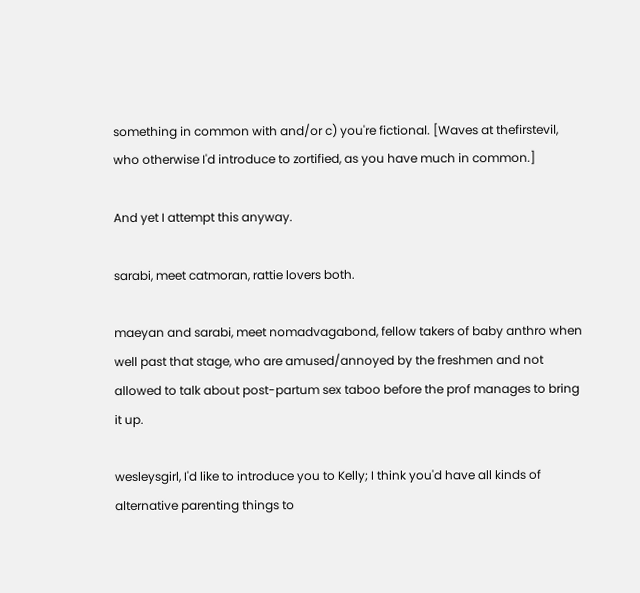something in common with and/or c) you're fictional. [Waves at thefirstevil, who otherwise I'd introduce to zortified, as you have much in common.]

And yet I attempt this anyway.

sarabi, meet catmoran, rattie lovers both.

maeyan and sarabi, meet nomadvagabond, fellow takers of baby anthro when well past that stage, who are amused/annoyed by the freshmen and not allowed to talk about post-partum sex taboo before the prof manages to bring it up.

wesleysgirl, I'd like to introduce you to Kelly; I think you'd have all kinds of alternative parenting things to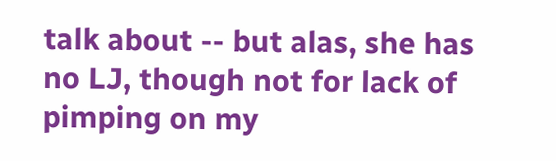talk about -- but alas, she has no LJ, though not for lack of pimping on my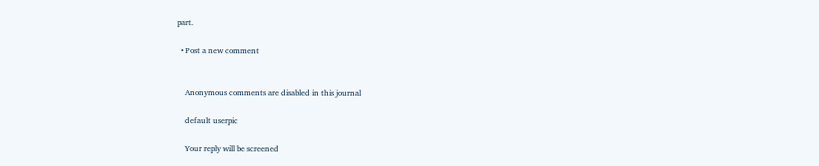part.

  • Post a new comment


    Anonymous comments are disabled in this journal

    default userpic

    Your reply will be screened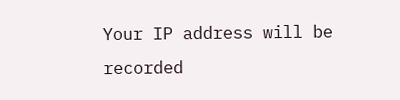Your IP address will be recorded